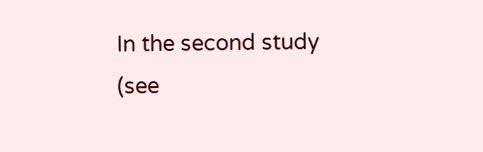In the second study (see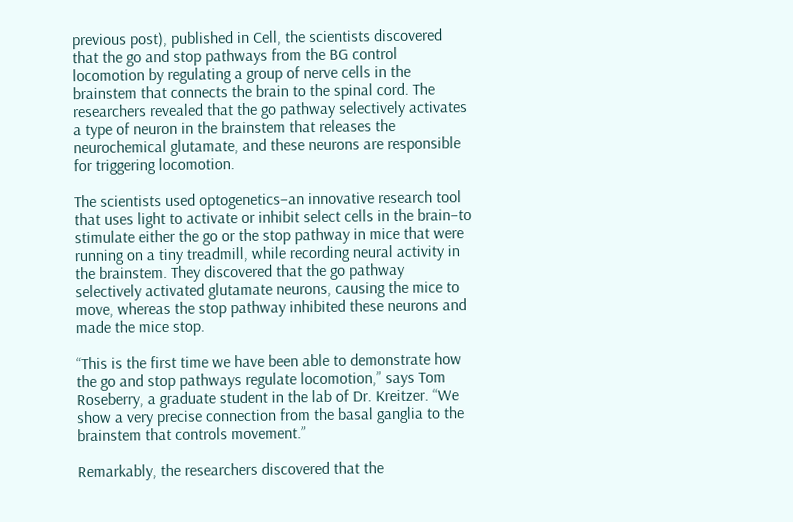previous post), published in Cell, the scientists discovered that the go and stop pathways from the BG control locomotion by regulating a group of nerve cells in the brainstem that connects the brain to the spinal cord. The researchers revealed that the go pathway selectively activates a type of neuron in the brainstem that releases the neurochemical glutamate, and these neurons are responsible for triggering locomotion.

The scientists used optogenetics–an innovative research tool that uses light to activate or inhibit select cells in the brain–to stimulate either the go or the stop pathway in mice that were running on a tiny treadmill, while recording neural activity in the brainstem. They discovered that the go pathway selectively activated glutamate neurons, causing the mice to move, whereas the stop pathway inhibited these neurons and made the mice stop.

“This is the first time we have been able to demonstrate how the go and stop pathways regulate locomotion,” says Tom Roseberry, a graduate student in the lab of Dr. Kreitzer. “We show a very precise connection from the basal ganglia to the brainstem that controls movement.”

Remarkably, the researchers discovered that the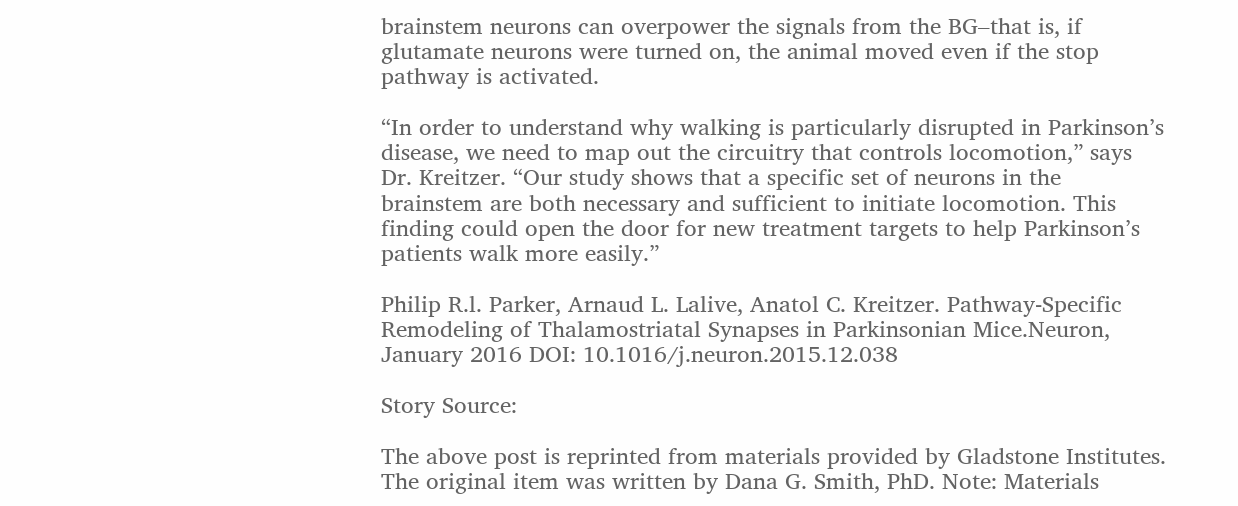brainstem neurons can overpower the signals from the BG–that is, if glutamate neurons were turned on, the animal moved even if the stop pathway is activated.

“In order to understand why walking is particularly disrupted in Parkinson’s disease, we need to map out the circuitry that controls locomotion,” says Dr. Kreitzer. “Our study shows that a specific set of neurons in the brainstem are both necessary and sufficient to initiate locomotion. This finding could open the door for new treatment targets to help Parkinson’s patients walk more easily.”

Philip R.l. Parker, Arnaud L. Lalive, Anatol C. Kreitzer. Pathway-Specific Remodeling of Thalamostriatal Synapses in Parkinsonian Mice.Neuron, January 2016 DOI: 10.1016/j.neuron.2015.12.038

Story Source:

The above post is reprinted from materials provided by Gladstone Institutes. The original item was written by Dana G. Smith, PhD. Note: Materials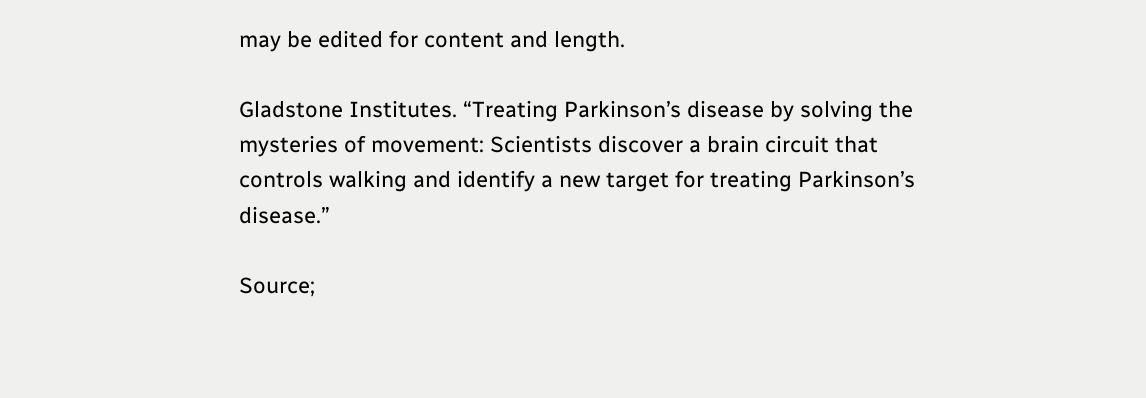may be edited for content and length.

Gladstone Institutes. “Treating Parkinson’s disease by solving the mysteries of movement: Scientists discover a brain circuit that controls walking and identify a new target for treating Parkinson’s disease.”

Source;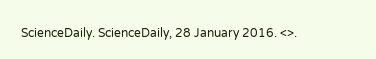ScienceDaily. ScienceDaily, 28 January 2016. <>.